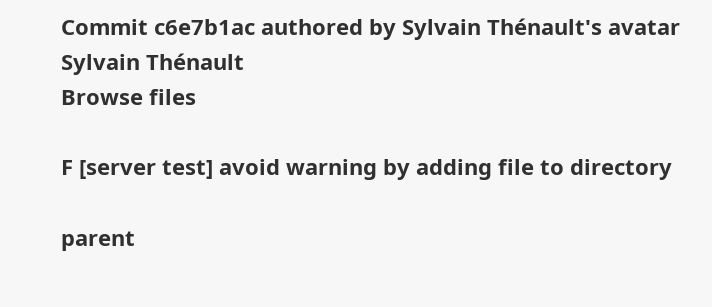Commit c6e7b1ac authored by Sylvain Thénault's avatar Sylvain Thénault
Browse files

F [server test] avoid warning by adding file to directory

parent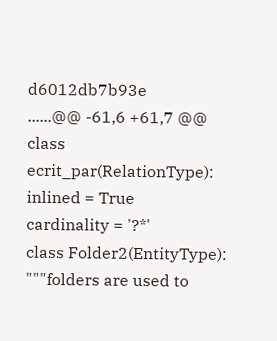d6012db7b93e
......@@ -61,6 +61,7 @@ class ecrit_par(RelationType):
inlined = True
cardinality = '?*'
class Folder2(EntityType):
"""folders are used to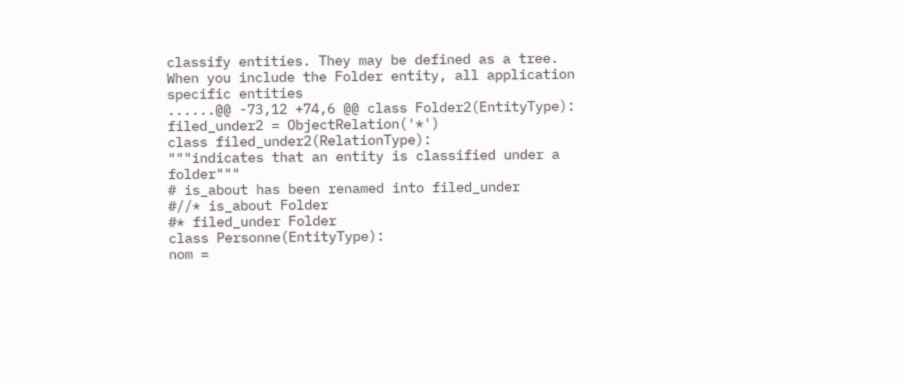classify entities. They may be defined as a tree.
When you include the Folder entity, all application specific entities
......@@ -73,12 +74,6 @@ class Folder2(EntityType):
filed_under2 = ObjectRelation('*')
class filed_under2(RelationType):
"""indicates that an entity is classified under a folder"""
# is_about has been renamed into filed_under
#//* is_about Folder
#* filed_under Folder
class Personne(EntityType):
nom =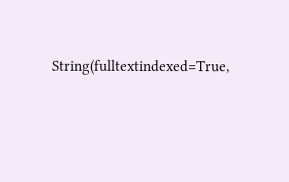String(fulltextindexed=True,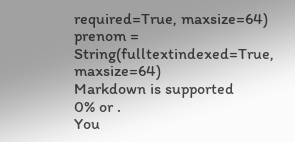required=True, maxsize=64)
prenom = String(fulltextindexed=True, maxsize=64)
Markdown is supported
0% or .
You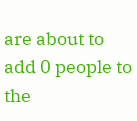are about to add 0 people to the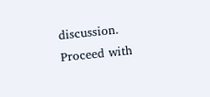discussion. Proceed with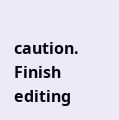caution.
Finish editing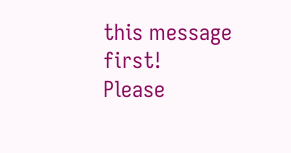this message first!
Please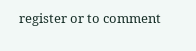register or to comment